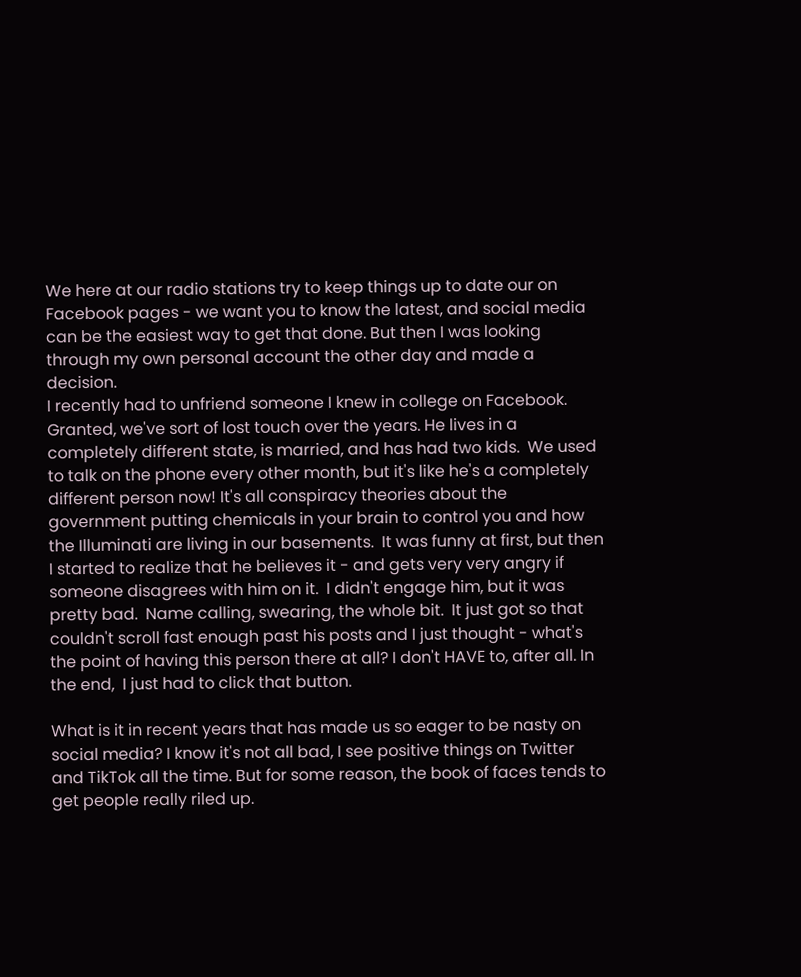We here at our radio stations try to keep things up to date our on Facebook pages - we want you to know the latest, and social media can be the easiest way to get that done. But then I was looking through my own personal account the other day and made a decision.
I recently had to unfriend someone I knew in college on Facebook.  Granted, we've sort of lost touch over the years. He lives in a completely different state, is married, and has had two kids.  We used to talk on the phone every other month, but it's like he's a completely different person now! It's all conspiracy theories about the government putting chemicals in your brain to control you and how the Illuminati are living in our basements.  It was funny at first, but then I started to realize that he believes it - and gets very very angry if someone disagrees with him on it.  I didn't engage him, but it was pretty bad.  Name calling, swearing, the whole bit.  It just got so that couldn't scroll fast enough past his posts and I just thought - what's the point of having this person there at all? I don't HAVE to, after all. In the end,  I just had to click that button.

What is it in recent years that has made us so eager to be nasty on social media? I know it's not all bad, I see positive things on Twitter and TikTok all the time. But for some reason, the book of faces tends to get people really riled up.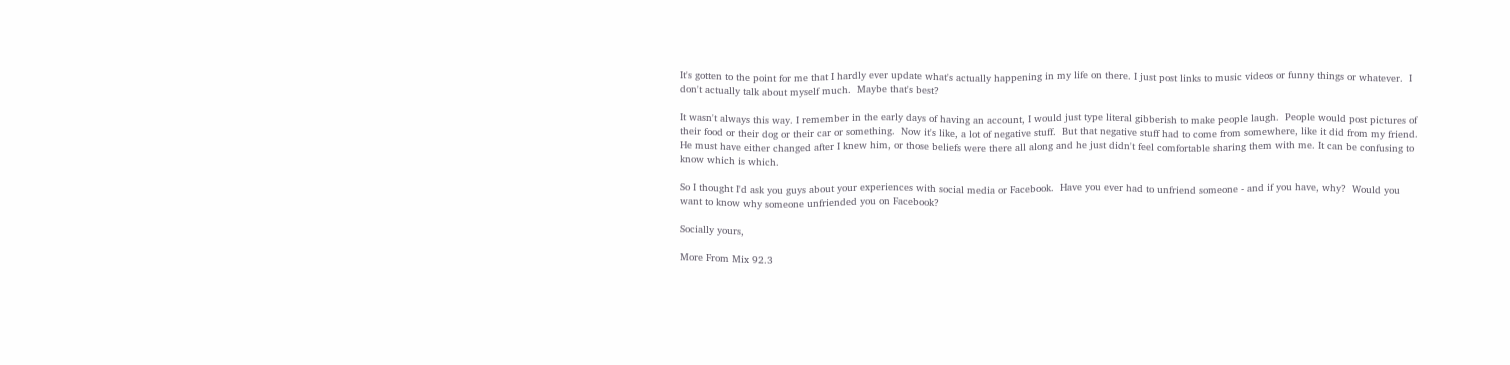It's gotten to the point for me that I hardly ever update what's actually happening in my life on there. I just post links to music videos or funny things or whatever.  I don't actually talk about myself much.  Maybe that's best?

It wasn't always this way. I remember in the early days of having an account, I would just type literal gibberish to make people laugh.  People would post pictures of their food or their dog or their car or something.  Now it's like, a lot of negative stuff.  But that negative stuff had to come from somewhere, like it did from my friend.  He must have either changed after I knew him, or those beliefs were there all along and he just didn't feel comfortable sharing them with me. It can be confusing to know which is which.

So I thought I'd ask you guys about your experiences with social media or Facebook.  Have you ever had to unfriend someone - and if you have, why?  Would you want to know why someone unfriended you on Facebook?

Socially yours,

More From Mix 92.3